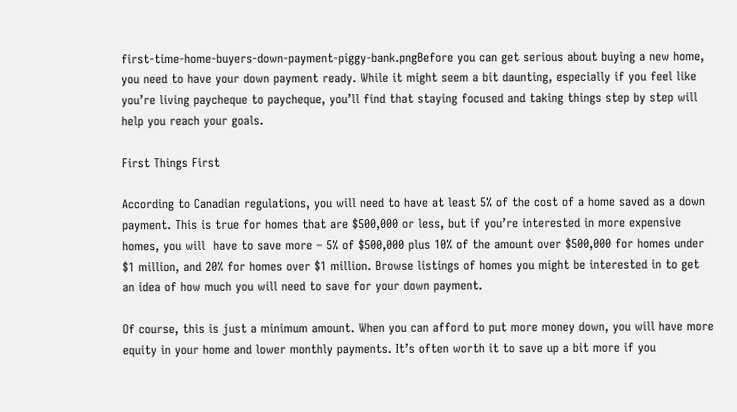first-time-home-buyers-down-payment-piggy-bank.pngBefore you can get serious about buying a new home, you need to have your down payment ready. While it might seem a bit daunting, especially if you feel like you’re living paycheque to paycheque, you’ll find that staying focused and taking things step by step will help you reach your goals.

First Things First

According to Canadian regulations, you will need to have at least 5% of the cost of a home saved as a down payment. This is true for homes that are $500,000 or less, but if you’re interested in more expensive homes, you will  have to save more – 5% of $500,000 plus 10% of the amount over $500,000 for homes under $1 million, and 20% for homes over $1 million. Browse listings of homes you might be interested in to get an idea of how much you will need to save for your down payment.

Of course, this is just a minimum amount. When you can afford to put more money down, you will have more equity in your home and lower monthly payments. It’s often worth it to save up a bit more if you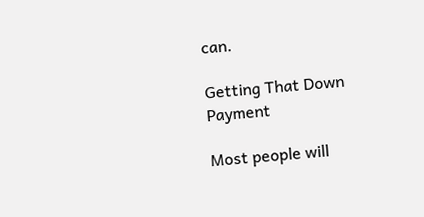can.

Getting That Down Payment

Most people will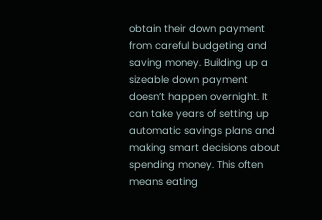obtain their down payment from careful budgeting and saving money. Building up a sizeable down payment doesn’t happen overnight. It can take years of setting up automatic savings plans and making smart decisions about spending money. This often means eating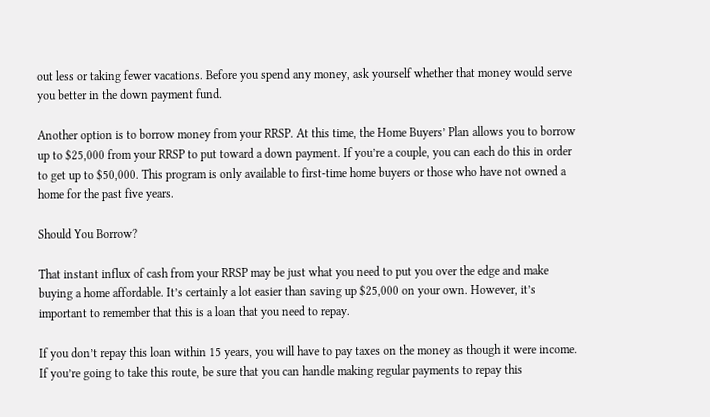out less or taking fewer vacations. Before you spend any money, ask yourself whether that money would serve you better in the down payment fund.

Another option is to borrow money from your RRSP. At this time, the Home Buyers’ Plan allows you to borrow up to $25,000 from your RRSP to put toward a down payment. If you’re a couple, you can each do this in order to get up to $50,000. This program is only available to first-time home buyers or those who have not owned a home for the past five years.

Should You Borrow?

That instant influx of cash from your RRSP may be just what you need to put you over the edge and make buying a home affordable. It’s certainly a lot easier than saving up $25,000 on your own. However, it’s important to remember that this is a loan that you need to repay.

If you don’t repay this loan within 15 years, you will have to pay taxes on the money as though it were income. If you’re going to take this route, be sure that you can handle making regular payments to repay this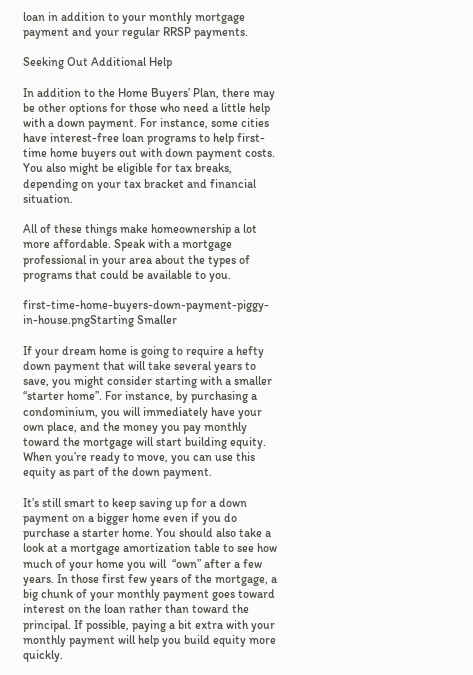loan in addition to your monthly mortgage payment and your regular RRSP payments.

Seeking Out Additional Help

In addition to the Home Buyers’ Plan, there may be other options for those who need a little help with a down payment. For instance, some cities have interest-free loan programs to help first-time home buyers out with down payment costs. You also might be eligible for tax breaks, depending on your tax bracket and financial situation.

All of these things make homeownership a lot more affordable. Speak with a mortgage professional in your area about the types of programs that could be available to you.

first-time-home-buyers-down-payment-piggy-in-house.pngStarting Smaller

If your dream home is going to require a hefty down payment that will take several years to save, you might consider starting with a smaller “starter home”. For instance, by purchasing a condominium, you will immediately have your own place, and the money you pay monthly toward the mortgage will start building equity. When you’re ready to move, you can use this equity as part of the down payment.

It’s still smart to keep saving up for a down payment on a bigger home even if you do purchase a starter home. You should also take a look at a mortgage amortization table to see how much of your home you will  “own” after a few years. In those first few years of the mortgage, a big chunk of your monthly payment goes toward interest on the loan rather than toward the principal. If possible, paying a bit extra with your monthly payment will help you build equity more quickly.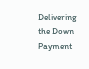Delivering the Down Payment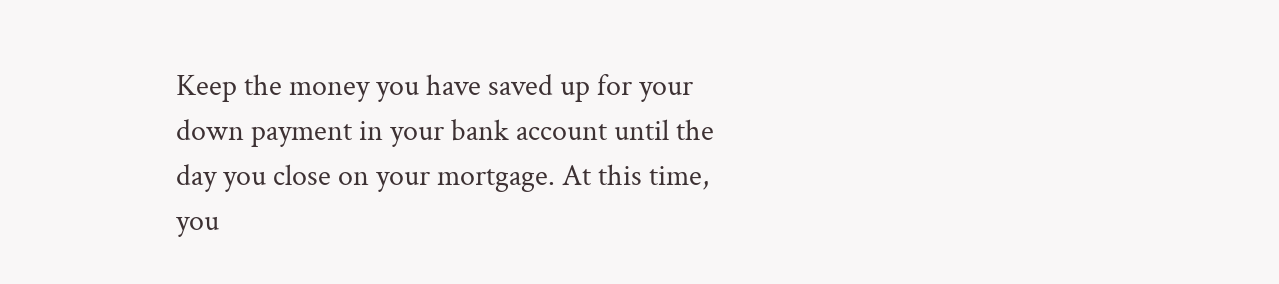Keep the money you have saved up for your down payment in your bank account until the day you close on your mortgage. At this time, you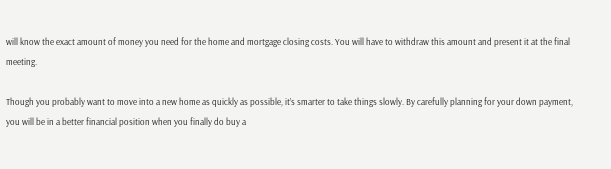will know the exact amount of money you need for the home and mortgage closing costs. You will have to withdraw this amount and present it at the final meeting.

Though you probably want to move into a new home as quickly as possible, it’s smarter to take things slowly. By carefully planning for your down payment, you will be in a better financial position when you finally do buy a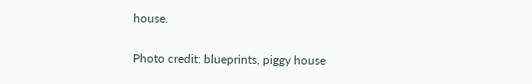house.

Photo credit: blueprints, piggy house